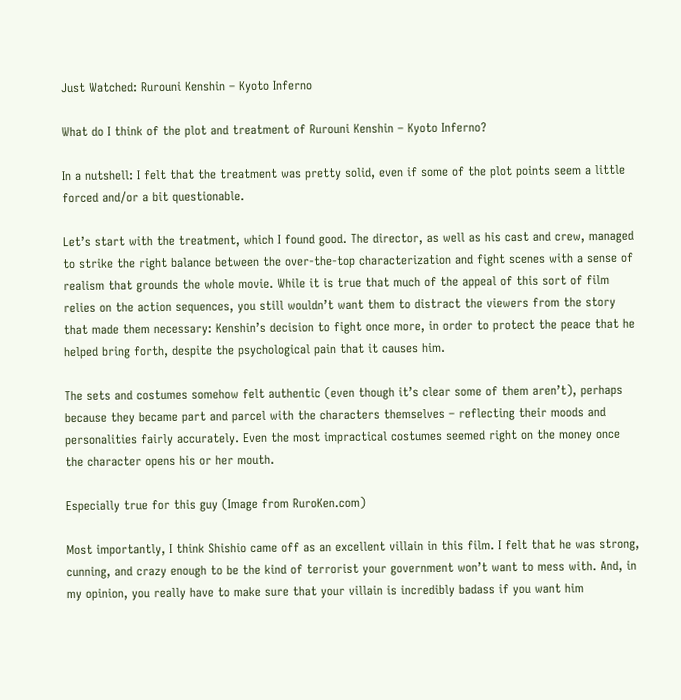Just Watched: Rurouni Kenshin – Kyoto Inferno

What do I think of the plot and treatment of Rurouni Kenshin – Kyoto Inferno?

In a nutshell: I felt that the treatment was pretty solid, even if some of the plot points seem a little forced and/or a bit questionable.

Let’s start with the treatment, which I found good. The director, as well as his cast and crew, managed to strike the right balance between the over-the-top characterization and fight scenes with a sense of realism that grounds the whole movie. While it is true that much of the appeal of this sort of film relies on the action sequences, you still wouldn’t want them to distract the viewers from the story that made them necessary: Kenshin’s decision to fight once more, in order to protect the peace that he helped bring forth, despite the psychological pain that it causes him.

The sets and costumes somehow felt authentic (even though it’s clear some of them aren’t), perhaps because they became part and parcel with the characters themselves – reflecting their moods and personalities fairly accurately. Even the most impractical costumes seemed right on the money once the character opens his or her mouth.

Especially true for this guy (Image from RuroKen.com)

Most importantly, I think Shishio came off as an excellent villain in this film. I felt that he was strong, cunning, and crazy enough to be the kind of terrorist your government won’t want to mess with. And, in my opinion, you really have to make sure that your villain is incredibly badass if you want him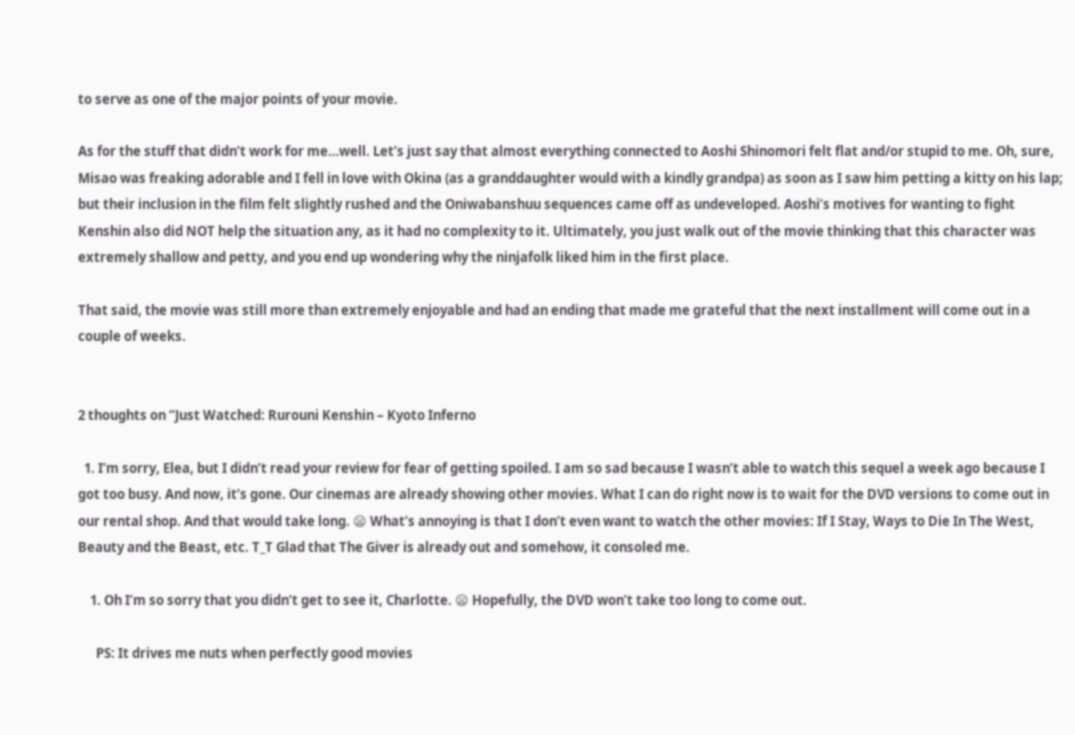to serve as one of the major points of your movie.

As for the stuff that didn’t work for me…well. Let’s just say that almost everything connected to Aoshi Shinomori felt flat and/or stupid to me. Oh, sure, Misao was freaking adorable and I fell in love with Okina (as a granddaughter would with a kindly grandpa) as soon as I saw him petting a kitty on his lap; but their inclusion in the film felt slightly rushed and the Oniwabanshuu sequences came off as undeveloped. Aoshi’s motives for wanting to fight Kenshin also did NOT help the situation any, as it had no complexity to it. Ultimately, you just walk out of the movie thinking that this character was extremely shallow and petty, and you end up wondering why the ninjafolk liked him in the first place.

That said, the movie was still more than extremely enjoyable and had an ending that made me grateful that the next installment will come out in a couple of weeks.


2 thoughts on “Just Watched: Rurouni Kenshin – Kyoto Inferno

  1. I’m sorry, Elea, but I didn’t read your review for fear of getting spoiled. I am so sad because I wasn’t able to watch this sequel a week ago because I got too busy. And now, it’s gone. Our cinemas are already showing other movies. What I can do right now is to wait for the DVD versions to come out in our rental shop. And that would take long. 😦 What’s annoying is that I don’t even want to watch the other movies: If I Stay, Ways to Die In The West, Beauty and the Beast, etc. T_T Glad that The Giver is already out and somehow, it consoled me.

    1. Oh I’m so sorry that you didn’t get to see it, Charlotte. 😦 Hopefully, the DVD won’t take too long to come out.

      PS: It drives me nuts when perfectly good movies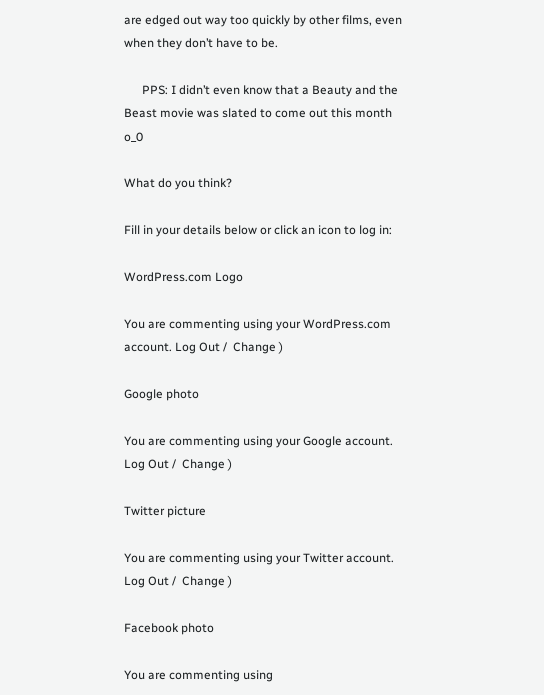are edged out way too quickly by other films, even when they don’t have to be.

      PPS: I didn’t even know that a Beauty and the Beast movie was slated to come out this month o_0

What do you think?

Fill in your details below or click an icon to log in:

WordPress.com Logo

You are commenting using your WordPress.com account. Log Out /  Change )

Google photo

You are commenting using your Google account. Log Out /  Change )

Twitter picture

You are commenting using your Twitter account. Log Out /  Change )

Facebook photo

You are commenting using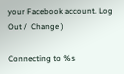your Facebook account. Log Out /  Change )

Connecting to %s